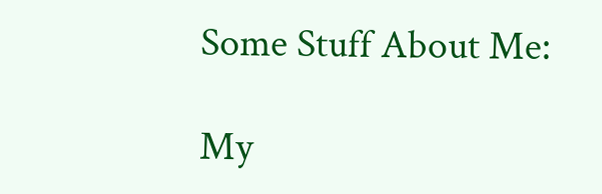Some Stuff About Me:

My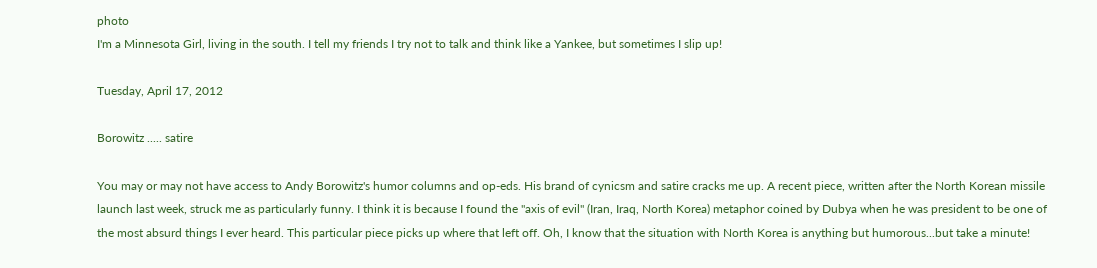photo
I'm a Minnesota Girl, living in the south. I tell my friends I try not to talk and think like a Yankee, but sometimes I slip up!

Tuesday, April 17, 2012

Borowitz ..... satire

You may or may not have access to Andy Borowitz's humor columns and op-eds. His brand of cynicsm and satire cracks me up. A recent piece, written after the North Korean missile launch last week, struck me as particularly funny. I think it is because I found the "axis of evil" (Iran, Iraq, North Korea) metaphor coined by Dubya when he was president to be one of the most absurd things I ever heard. This particular piece picks up where that left off. Oh, I know that the situation with North Korea is anything but humorous...but take a minute!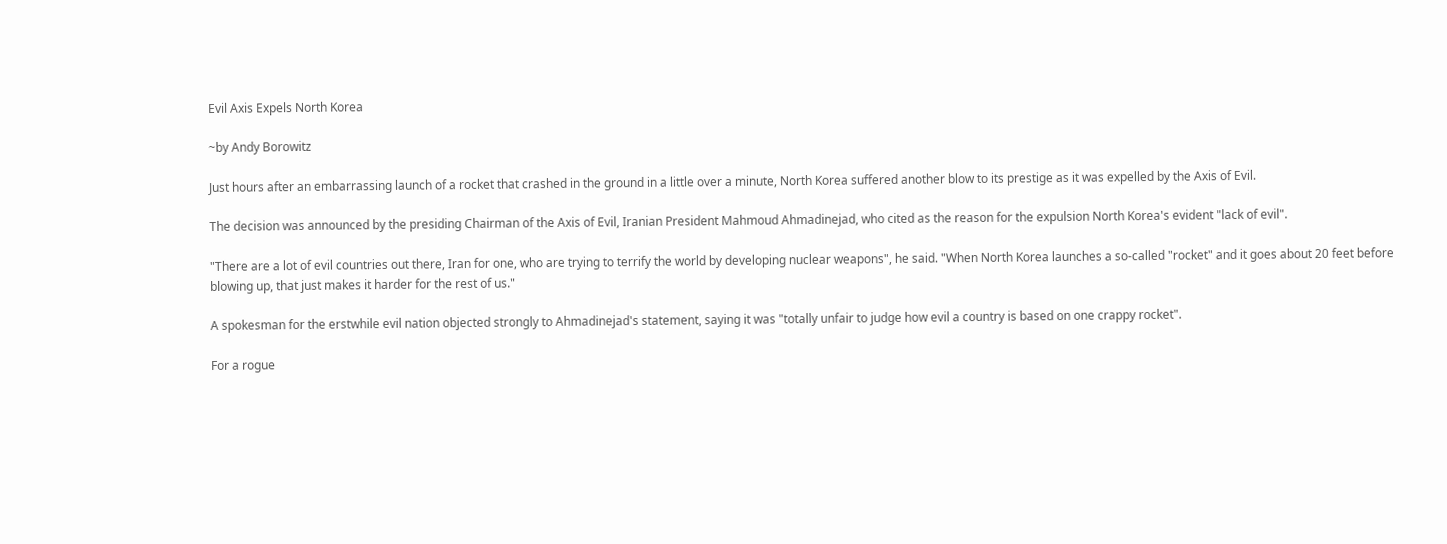Evil Axis Expels North Korea

~by Andy Borowitz

Just hours after an embarrassing launch of a rocket that crashed in the ground in a little over a minute, North Korea suffered another blow to its prestige as it was expelled by the Axis of Evil.

The decision was announced by the presiding Chairman of the Axis of Evil, Iranian President Mahmoud Ahmadinejad, who cited as the reason for the expulsion North Korea's evident "lack of evil".

"There are a lot of evil countries out there, Iran for one, who are trying to terrify the world by developing nuclear weapons", he said. "When North Korea launches a so-called "rocket" and it goes about 20 feet before blowing up, that just makes it harder for the rest of us."

A spokesman for the erstwhile evil nation objected strongly to Ahmadinejad's statement, saying it was "totally unfair to judge how evil a country is based on one crappy rocket".

For a rogue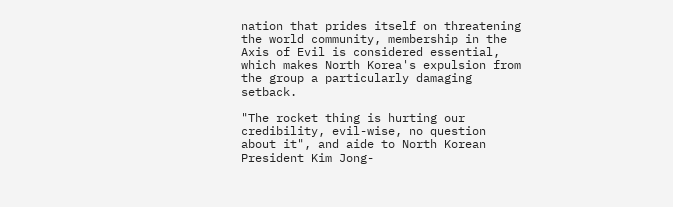nation that prides itself on threatening the world community, membership in the Axis of Evil is considered essential, which makes North Korea's expulsion from the group a particularly damaging setback.

"The rocket thing is hurting our credibility, evil-wise, no question about it", and aide to North Korean President Kim Jong-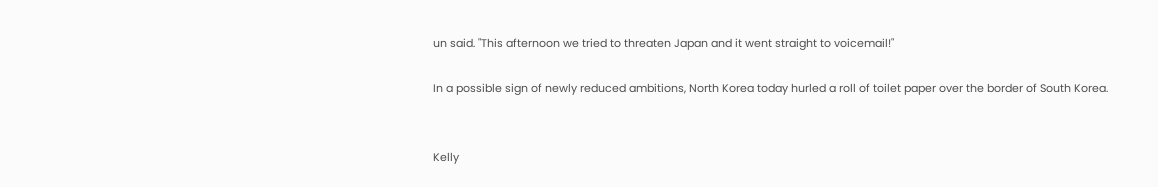un said. "This afternoon we tried to threaten Japan and it went straight to voicemail!"

In a possible sign of newly reduced ambitions, North Korea today hurled a roll of toilet paper over the border of South Korea.


Kelly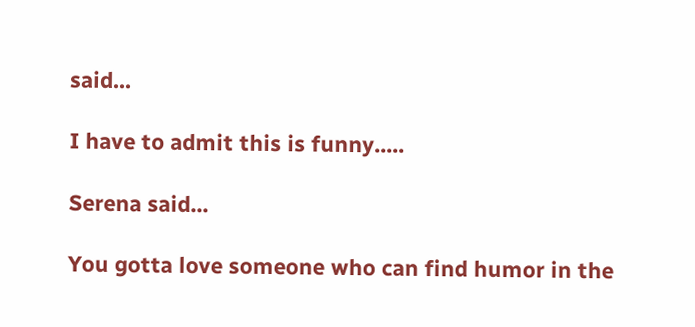said...

I have to admit this is funny.....

Serena said...

You gotta love someone who can find humor in the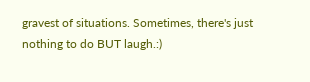gravest of situations. Sometimes, there's just nothing to do BUT laugh.:)